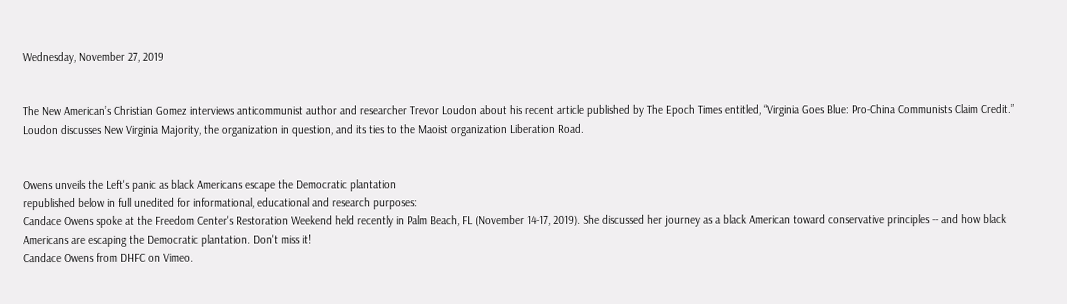Wednesday, November 27, 2019


The New American’s Christian Gomez interviews anticommunist author and researcher Trevor Loudon about his recent article published by The Epoch Times entitled, “Virginia Goes Blue: Pro-China Communists Claim Credit.” Loudon discusses New Virginia Majority, the organization in question, and its ties to the Maoist organization Liberation Road.


Owens unveils the Left's panic as black Americans escape the Democratic plantation
republished below in full unedited for informational, educational and research purposes:
Candace Owens spoke at the Freedom Center's Restoration Weekend held recently in Palm Beach, FL (November 14-17, 2019). She discussed her journey as a black American toward conservative principles -- and how black Americans are escaping the Democratic plantation. Don't miss it!
Candace Owens from DHFC on Vimeo.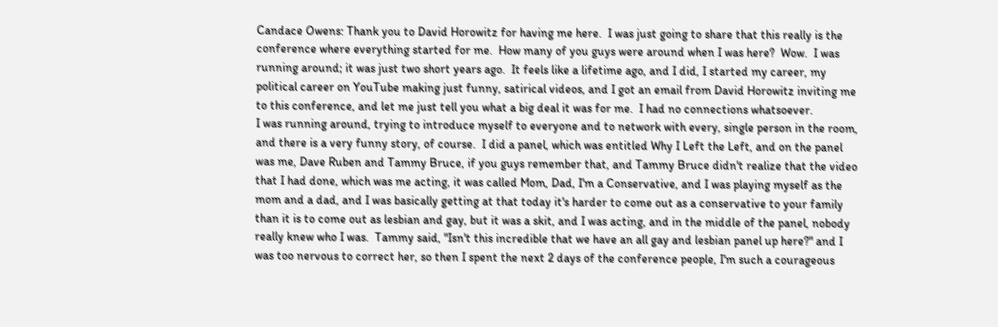Candace Owens: Thank you to David Horowitz for having me here.  I was just going to share that this really is the conference where everything started for me.  How many of you guys were around when I was here?  Wow.  I was running around; it was just two short years ago.  It feels like a lifetime ago, and I did, I started my career, my political career on YouTube making just funny, satirical videos, and I got an email from David Horowitz inviting me to this conference, and let me just tell you what a big deal it was for me.  I had no connections whatsoever.
I was running around, trying to introduce myself to everyone and to network with every, single person in the room, and there is a very funny story, of course.  I did a panel, which was entitled Why I Left the Left, and on the panel was me, Dave Ruben and Tammy Bruce, if you guys remember that, and Tammy Bruce didn't realize that the video that I had done, which was me acting, it was called Mom, Dad, I'm a Conservative, and I was playing myself as the mom and a dad, and I was basically getting at that today it's harder to come out as a conservative to your family than it is to come out as lesbian and gay, but it was a skit, and I was acting, and in the middle of the panel, nobody really knew who I was.  Tammy said, "Isn't this incredible that we have an all gay and lesbian panel up here?" and I was too nervous to correct her, so then I spent the next 2 days of the conference people, I'm such a courageous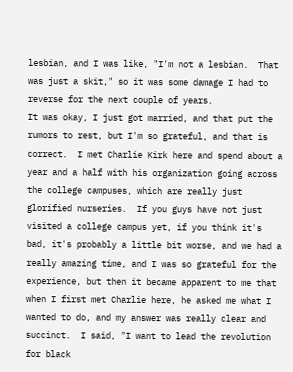lesbian, and I was like, "I'm not a lesbian.  That was just a skit," so it was some damage I had to reverse for the next couple of years.
It was okay, I just got married, and that put the rumors to rest, but I'm so grateful, and that is correct.  I met Charlie Kirk here and spend about a year and a half with his organization going across the college campuses, which are really just glorified nurseries.  If you guys have not just visited a college campus yet, if you think it's bad, it's probably a little bit worse, and we had a really amazing time, and I was so grateful for the experience, but then it became apparent to me that when I first met Charlie here, he asked me what I wanted to do, and my answer was really clear and succinct.  I said, "I want to lead the revolution for black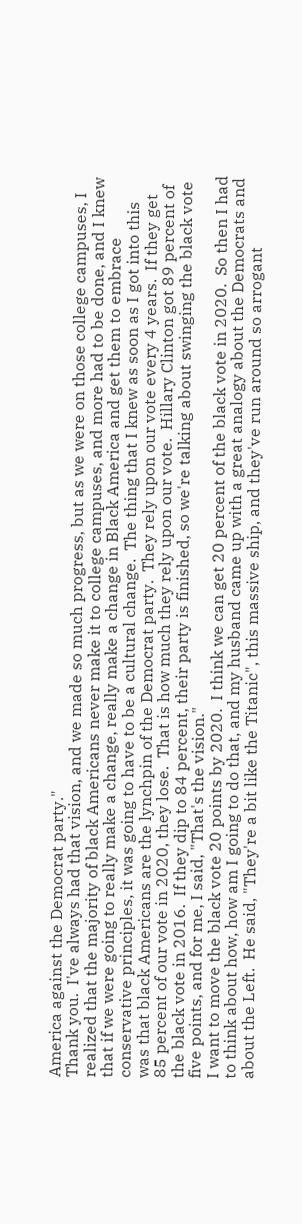America against the Democrat party."
Thank you.  I've always had that vision, and we made so much progress, but as we were on those college campuses, I realized that the majority of black Americans never make it to college campuses, and more had to be done, and I knew that if we were going to really make a change, really make a change in Black America and get them to embrace conservative principles, it was going to have to be a cultural change.  The thing that I knew as soon as I got into this was that black Americans are the lynchpin of the Democrat party.  They rely upon our vote every 4 years.  If they get 85 percent of our vote in 2020, they lose.  That is how much they rely upon our vote.  Hillary Clinton got 89 percent of the black vote in 2016.  If they dip to 84 percent, their party is finished, so we're talking about swinging the black vote five points, and for me, I said, "That's the vision."
I want to move the black vote 20 points by 2020.  I think we can get 20 percent of the black vote in 2020.  So then I had to think about how, how am I going to do that, and my husband came up with a great analogy about the Democrats and about the Left.  He said, "They're a bit like the Titanic", this massive ship, and they've run around so arrogant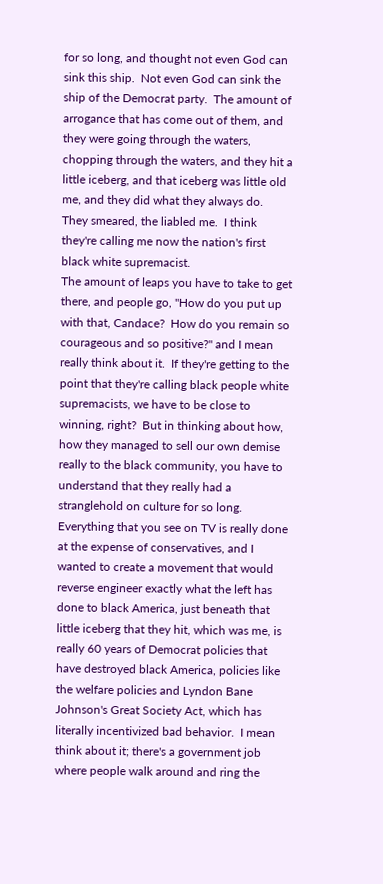for so long, and thought not even God can sink this ship.  Not even God can sink the ship of the Democrat party.  The amount of arrogance that has come out of them, and they were going through the waters, chopping through the waters, and they hit a little iceberg, and that iceberg was little old me, and they did what they always do.  They smeared, the liabled me.  I think they're calling me now the nation's first black white supremacist.
The amount of leaps you have to take to get there, and people go, "How do you put up with that, Candace?  How do you remain so courageous and so positive?" and I mean really think about it.  If they're getting to the point that they're calling black people white supremacists, we have to be close to winning, right?  But in thinking about how, how they managed to sell our own demise really to the black community, you have to understand that they really had a stranglehold on culture for so long.  Everything that you see on TV is really done at the expense of conservatives, and I wanted to create a movement that would reverse engineer exactly what the left has done to black America, just beneath that little iceberg that they hit, which was me, is really 60 years of Democrat policies that have destroyed black America, policies like the welfare policies and Lyndon Bane Johnson's Great Society Act, which has literally incentivized bad behavior.  I mean think about it; there's a government job where people walk around and ring the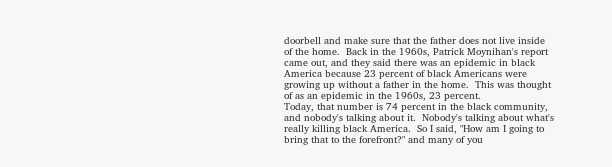doorbell and make sure that the father does not live inside of the home.  Back in the 1960s, Patrick Moynihan's report came out, and they said there was an epidemic in black America because 23 percent of black Americans were growing up without a father in the home.  This was thought of as an epidemic in the 1960s, 23 percent.
Today, that number is 74 percent in the black community, and nobody's talking about it.  Nobody's talking about what's really killing black America.  So I said, "How am I going to bring that to the forefront?" and many of you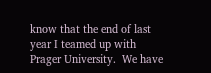know that the end of last year I teamed up with Prager University.  We have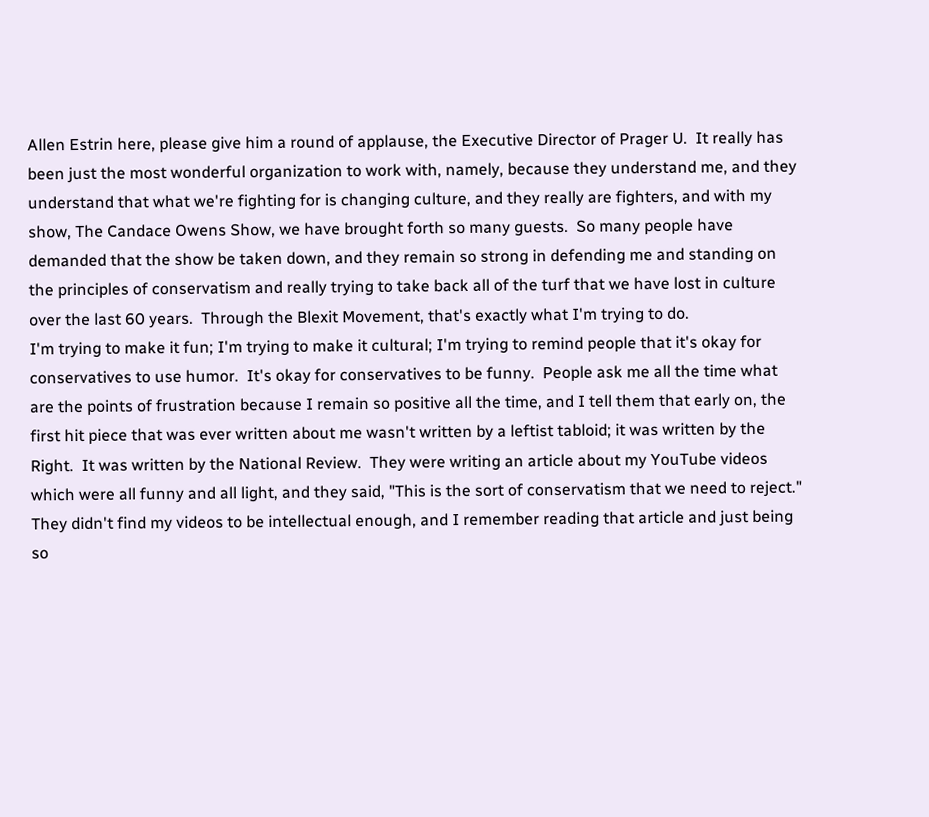Allen Estrin here, please give him a round of applause, the Executive Director of Prager U.  It really has been just the most wonderful organization to work with, namely, because they understand me, and they understand that what we're fighting for is changing culture, and they really are fighters, and with my show, The Candace Owens Show, we have brought forth so many guests.  So many people have demanded that the show be taken down, and they remain so strong in defending me and standing on the principles of conservatism and really trying to take back all of the turf that we have lost in culture over the last 60 years.  Through the Blexit Movement, that's exactly what I'm trying to do.
I'm trying to make it fun; I'm trying to make it cultural; I'm trying to remind people that it's okay for conservatives to use humor.  It's okay for conservatives to be funny.  People ask me all the time what are the points of frustration because I remain so positive all the time, and I tell them that early on, the first hit piece that was ever written about me wasn't written by a leftist tabloid; it was written by the Right.  It was written by the National Review.  They were writing an article about my YouTube videos which were all funny and all light, and they said, "This is the sort of conservatism that we need to reject."
They didn't find my videos to be intellectual enough, and I remember reading that article and just being so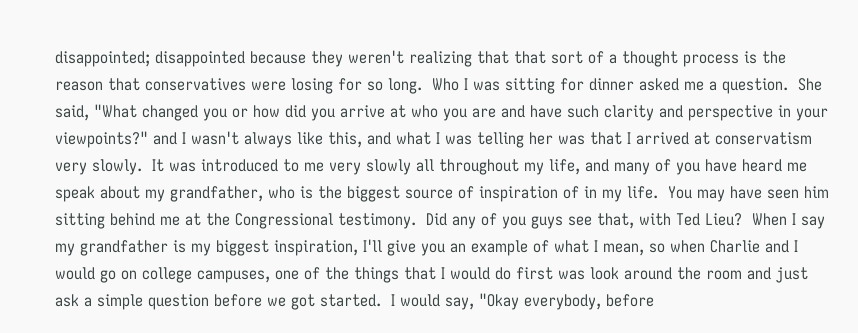disappointed; disappointed because they weren't realizing that that sort of a thought process is the reason that conservatives were losing for so long.  Who I was sitting for dinner asked me a question.  She said, "What changed you or how did you arrive at who you are and have such clarity and perspective in your viewpoints?" and I wasn't always like this, and what I was telling her was that I arrived at conservatism very slowly.  It was introduced to me very slowly all throughout my life, and many of you have heard me speak about my grandfather, who is the biggest source of inspiration of in my life.  You may have seen him sitting behind me at the Congressional testimony.  Did any of you guys see that, with Ted Lieu?  When I say my grandfather is my biggest inspiration, I'll give you an example of what I mean, so when Charlie and I would go on college campuses, one of the things that I would do first was look around the room and just ask a simple question before we got started.  I would say, "Okay everybody, before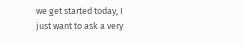we get started today, I just want to ask a very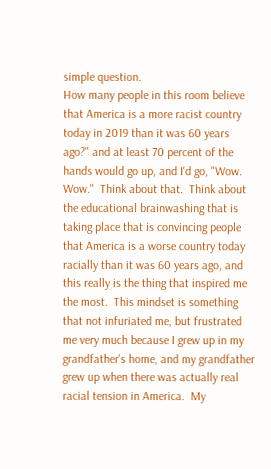simple question.
How many people in this room believe that America is a more racist country today in 2019 than it was 60 years ago?" and at least 70 percent of the hands would go up, and I'd go, "Wow.  Wow."  Think about that.  Think about the educational brainwashing that is taking place that is convincing people that America is a worse country today racially than it was 60 years ago, and this really is the thing that inspired me the most.  This mindset is something that not infuriated me, but frustrated me very much because I grew up in my grandfather's home, and my grandfather grew up when there was actually real racial tension in America.  My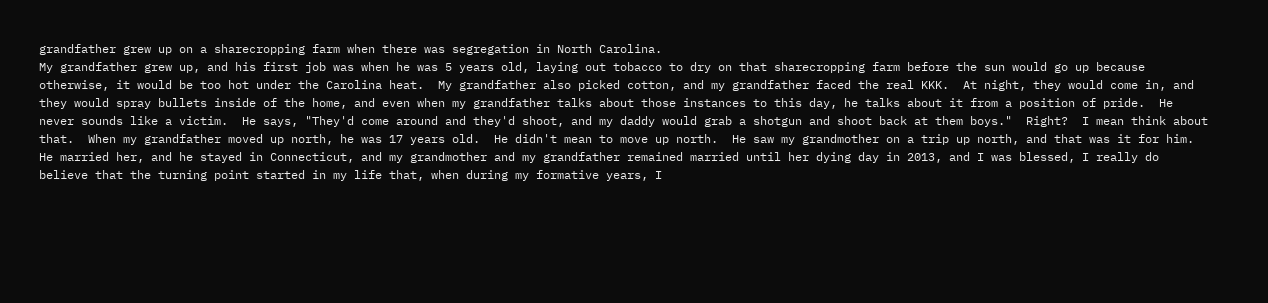grandfather grew up on a sharecropping farm when there was segregation in North Carolina.
My grandfather grew up, and his first job was when he was 5 years old, laying out tobacco to dry on that sharecropping farm before the sun would go up because otherwise, it would be too hot under the Carolina heat.  My grandfather also picked cotton, and my grandfather faced the real KKK.  At night, they would come in, and they would spray bullets inside of the home, and even when my grandfather talks about those instances to this day, he talks about it from a position of pride.  He never sounds like a victim.  He says, "They'd come around and they'd shoot, and my daddy would grab a shotgun and shoot back at them boys."  Right?  I mean think about that.  When my grandfather moved up north, he was 17 years old.  He didn't mean to move up north.  He saw my grandmother on a trip up north, and that was it for him.  He married her, and he stayed in Connecticut, and my grandmother and my grandfather remained married until her dying day in 2013, and I was blessed, I really do believe that the turning point started in my life that, when during my formative years, I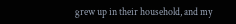grew up in their household, and my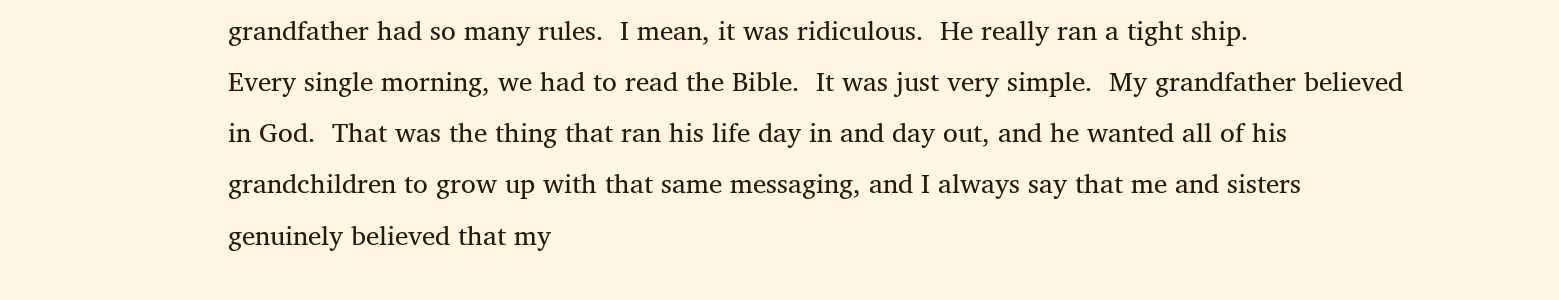grandfather had so many rules.  I mean, it was ridiculous.  He really ran a tight ship.
Every single morning, we had to read the Bible.  It was just very simple.  My grandfather believed in God.  That was the thing that ran his life day in and day out, and he wanted all of his grandchildren to grow up with that same messaging, and I always say that me and sisters genuinely believed that my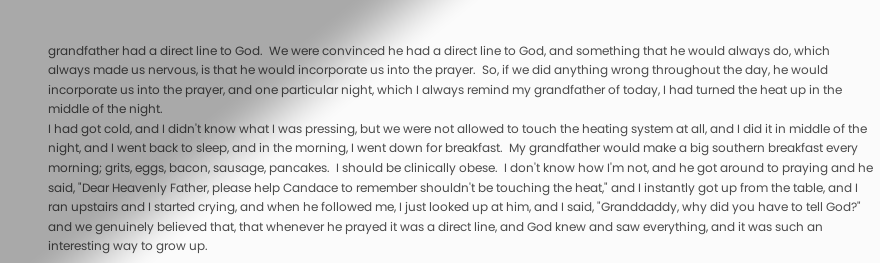grandfather had a direct line to God.  We were convinced he had a direct line to God, and something that he would always do, which always made us nervous, is that he would incorporate us into the prayer.  So, if we did anything wrong throughout the day, he would incorporate us into the prayer, and one particular night, which I always remind my grandfather of today, I had turned the heat up in the middle of the night.
I had got cold, and I didn't know what I was pressing, but we were not allowed to touch the heating system at all, and I did it in middle of the night, and I went back to sleep, and in the morning, I went down for breakfast.  My grandfather would make a big southern breakfast every morning; grits, eggs, bacon, sausage, pancakes.  I should be clinically obese.  I don't know how I'm not, and he got around to praying and he said, "Dear Heavenly Father, please help Candace to remember shouldn't be touching the heat," and I instantly got up from the table, and I ran upstairs and I started crying, and when he followed me, I just looked up at him, and I said, "Granddaddy, why did you have to tell God?" and we genuinely believed that, that whenever he prayed it was a direct line, and God knew and saw everything, and it was such an interesting way to grow up.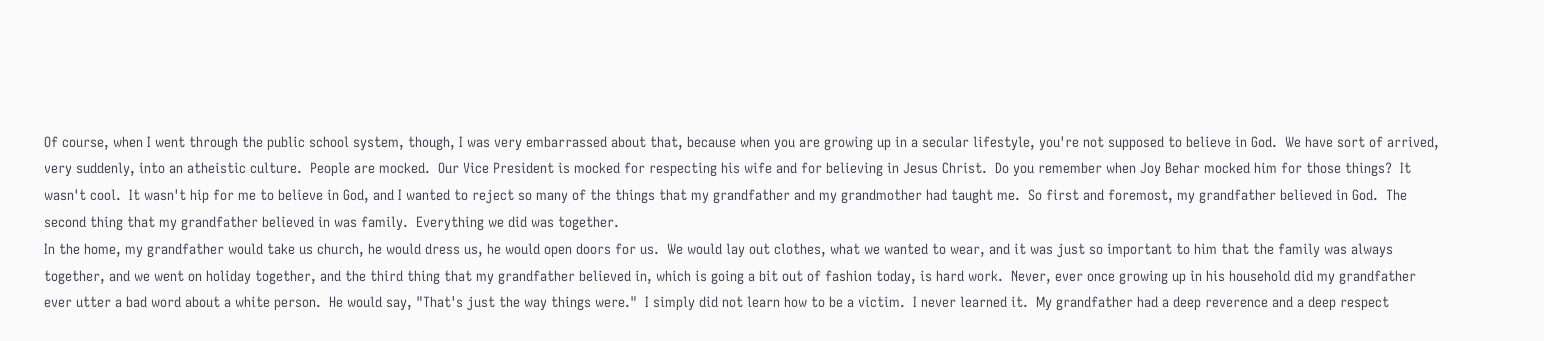Of course, when I went through the public school system, though, I was very embarrassed about that, because when you are growing up in a secular lifestyle, you're not supposed to believe in God.  We have sort of arrived, very suddenly, into an atheistic culture.  People are mocked.  Our Vice President is mocked for respecting his wife and for believing in Jesus Christ.  Do you remember when Joy Behar mocked him for those things?  It wasn't cool.  It wasn't hip for me to believe in God, and I wanted to reject so many of the things that my grandfather and my grandmother had taught me.  So first and foremost, my grandfather believed in God.  The second thing that my grandfather believed in was family.  Everything we did was together.
In the home, my grandfather would take us church, he would dress us, he would open doors for us.  We would lay out clothes, what we wanted to wear, and it was just so important to him that the family was always together, and we went on holiday together, and the third thing that my grandfather believed in, which is going a bit out of fashion today, is hard work.  Never, ever once growing up in his household did my grandfather ever utter a bad word about a white person.  He would say, "That's just the way things were."  I simply did not learn how to be a victim.  I never learned it.  My grandfather had a deep reverence and a deep respect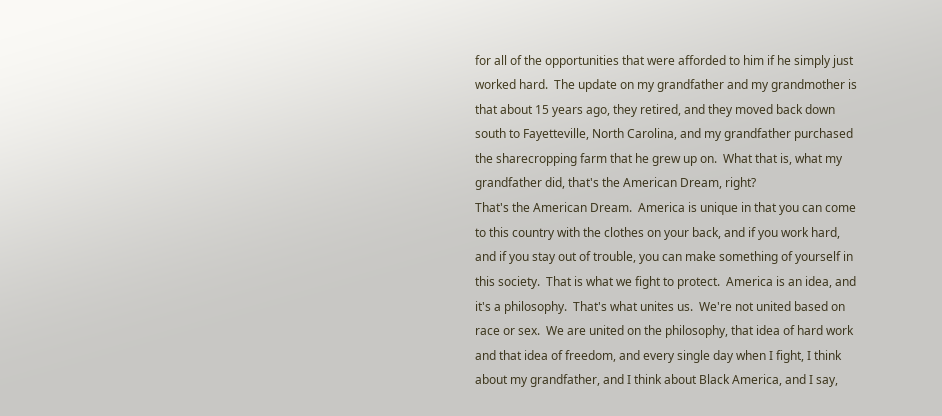for all of the opportunities that were afforded to him if he simply just worked hard.  The update on my grandfather and my grandmother is that about 15 years ago, they retired, and they moved back down south to Fayetteville, North Carolina, and my grandfather purchased the sharecropping farm that he grew up on.  What that is, what my grandfather did, that's the American Dream, right?
That's the American Dream.  America is unique in that you can come to this country with the clothes on your back, and if you work hard, and if you stay out of trouble, you can make something of yourself in this society.  That is what we fight to protect.  America is an idea, and it's a philosophy.  That's what unites us.  We're not united based on race or sex.  We are united on the philosophy, that idea of hard work and that idea of freedom, and every single day when I fight, I think about my grandfather, and I think about Black America, and I say,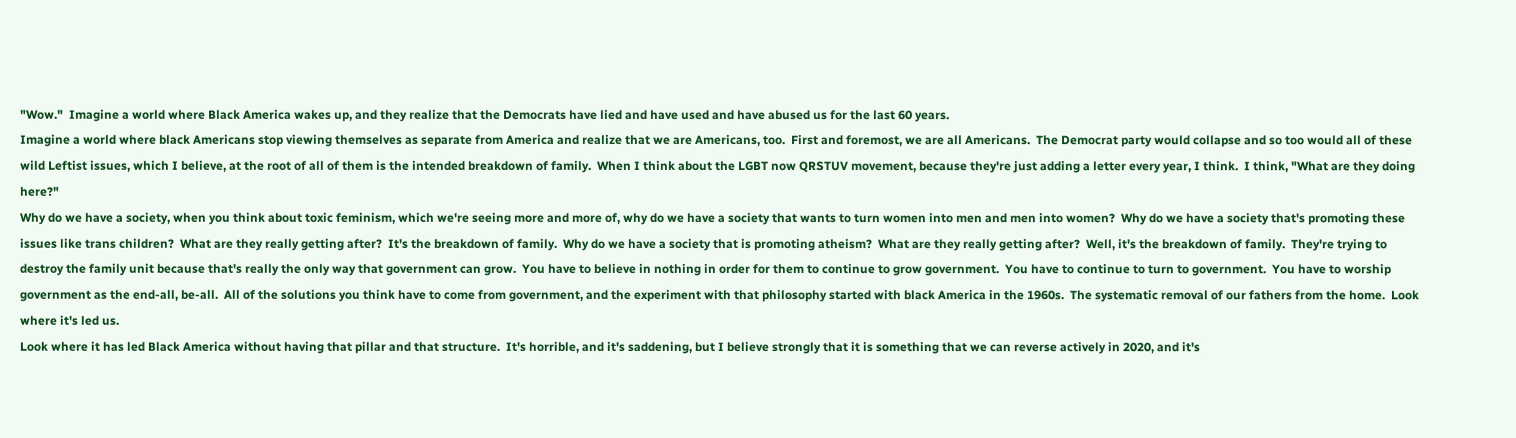"Wow."  Imagine a world where Black America wakes up, and they realize that the Democrats have lied and have used and have abused us for the last 60 years.
Imagine a world where black Americans stop viewing themselves as separate from America and realize that we are Americans, too.  First and foremost, we are all Americans.  The Democrat party would collapse and so too would all of these wild Leftist issues, which I believe, at the root of all of them is the intended breakdown of family.  When I think about the LGBT now QRSTUV movement, because they're just adding a letter every year, I think.  I think, "What are they doing here?"
Why do we have a society, when you think about toxic feminism, which we're seeing more and more of, why do we have a society that wants to turn women into men and men into women?  Why do we have a society that's promoting these issues like trans children?  What are they really getting after?  It's the breakdown of family.  Why do we have a society that is promoting atheism?  What are they really getting after?  Well, it's the breakdown of family.  They're trying to destroy the family unit because that's really the only way that government can grow.  You have to believe in nothing in order for them to continue to grow government.  You have to continue to turn to government.  You have to worship government as the end-all, be-all.  All of the solutions you think have to come from government, and the experiment with that philosophy started with black America in the 1960s.  The systematic removal of our fathers from the home.  Look where it's led us.
Look where it has led Black America without having that pillar and that structure.  It's horrible, and it's saddening, but I believe strongly that it is something that we can reverse actively in 2020, and it's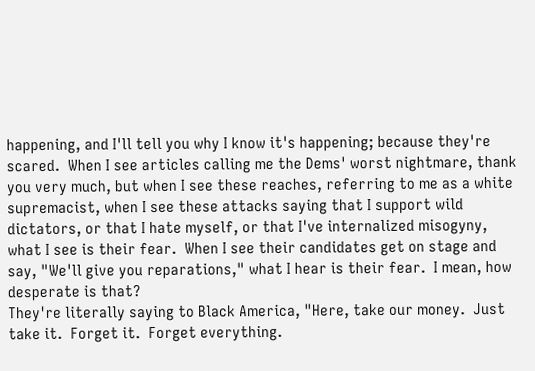happening, and I'll tell you why I know it's happening; because they're scared.  When I see articles calling me the Dems' worst nightmare, thank you very much, but when I see these reaches, referring to me as a white supremacist, when I see these attacks saying that I support wild dictators, or that I hate myself, or that I've internalized misogyny, what I see is their fear.  When I see their candidates get on stage and say, "We'll give you reparations," what I hear is their fear.  I mean, how desperate is that?
They're literally saying to Black America, "Here, take our money.  Just take it.  Forget it.  Forget everything.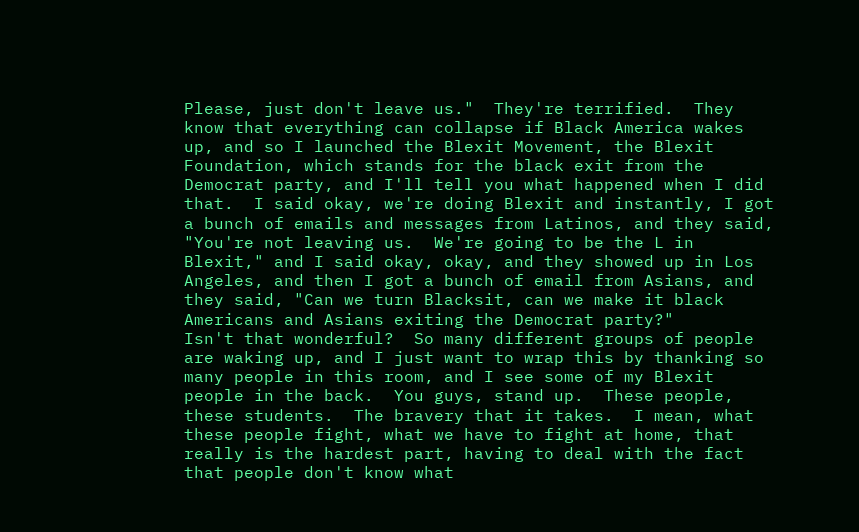Please, just don't leave us."  They're terrified.  They know that everything can collapse if Black America wakes up, and so I launched the Blexit Movement, the Blexit Foundation, which stands for the black exit from the Democrat party, and I'll tell you what happened when I did that.  I said okay, we're doing Blexit and instantly, I got a bunch of emails and messages from Latinos, and they said, "You're not leaving us.  We're going to be the L in Blexit," and I said okay, okay, and they showed up in Los Angeles, and then I got a bunch of email from Asians, and they said, "Can we turn Blacksit, can we make it black Americans and Asians exiting the Democrat party?"
Isn't that wonderful?  So many different groups of people are waking up, and I just want to wrap this by thanking so many people in this room, and I see some of my Blexit people in the back.  You guys, stand up.  These people, these students.  The bravery that it takes.  I mean, what these people fight, what we have to fight at home, that really is the hardest part, having to deal with the fact that people don't know what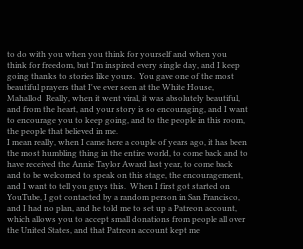to do with you when you think for yourself and when you think for freedom, but I'm inspired every single day, and I keep going thanks to stories like yours.  You gave one of the most beautiful prayers that I've ever seen at the White House, Mahallod  Really, when it went viral, it was absolutely beautiful, and from the heart, and your story is so encouraging, and I want to encourage you to keep going, and to the people in this room, the people that believed in me.
I mean really, when I came here a couple of years ago, it has been the most humbling thing in the entire world, to come back and to have received the Annie Taylor Award last year, to come back and to be welcomed to speak on this stage, the encouragement, and I want to tell you guys this.  When I first got started on YouTube, I got contacted by a random person in San Francisco, and I had no plan, and he told me to set up a Patreon account, which allows you to accept small donations from people all over the United States, and that Patreon account kept me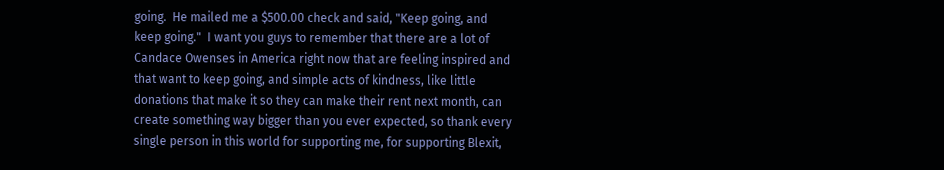going.  He mailed me a $500.00 check and said, "Keep going, and keep going."  I want you guys to remember that there are a lot of Candace Owenses in America right now that are feeling inspired and that want to keep going, and simple acts of kindness, like little donations that make it so they can make their rent next month, can create something way bigger than you ever expected, so thank every single person in this world for supporting me, for supporting Blexit,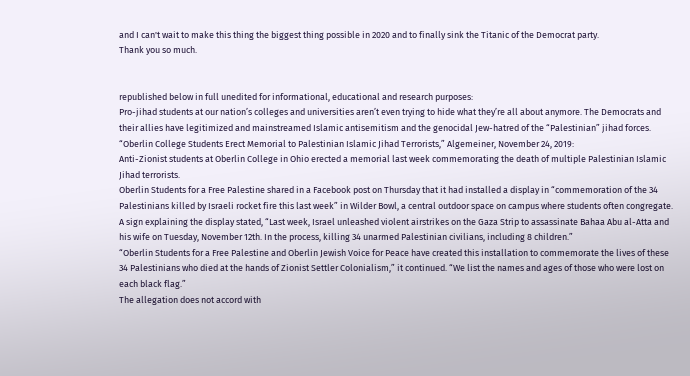and I can't wait to make this thing the biggest thing possible in 2020 and to finally sink the Titanic of the Democrat party.
Thank you so much.


republished below in full unedited for informational, educational and research purposes:
Pro-jihad students at our nation’s colleges and universities aren’t even trying to hide what they’re all about anymore. The Democrats and their allies have legitimized and mainstreamed Islamic antisemitism and the genocidal Jew-hatred of the “Palestinian” jihad forces.
“Oberlin College Students Erect Memorial to Palestinian Islamic Jihad Terrorists,” Algemeiner, November 24, 2019:
Anti-Zionist students at Oberlin College in Ohio erected a memorial last week commemorating the death of multiple Palestinian Islamic Jihad terrorists.
Oberlin Students for a Free Palestine shared in a Facebook post on Thursday that it had installed a display in “commemoration of the 34 Palestinians killed by Israeli rocket fire this last week” in Wilder Bowl, a central outdoor space on campus where students often congregate.
A sign explaining the display stated, “Last week, Israel unleashed violent airstrikes on the Gaza Strip to assassinate Bahaa Abu al-Atta and his wife on Tuesday, November 12th. In the process, killing 34 unarmed Palestinian civilians, including 8 children.”
“Oberlin Students for a Free Palestine and Oberlin Jewish Voice for Peace have created this installation to commemorate the lives of these 34 Palestinians who died at the hands of Zionist Settler Colonialism,” it continued. “We list the names and ages of those who were lost on each black flag.”
The allegation does not accord with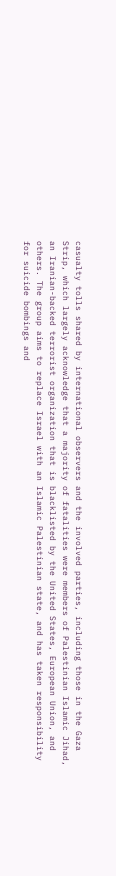casualty tolls shared by international observers and the involved parties, including those in the Gaza Strip, which largely acknowledge that a majority of fatalities were members of Palestinian Islamic Jihad, an Iranian-backed terrorist organization that is blacklisted by the United States, European Union, and others. The group aims to replace Israel with an Islamic Palestinian state, and has taken responsibility for suicide bombings and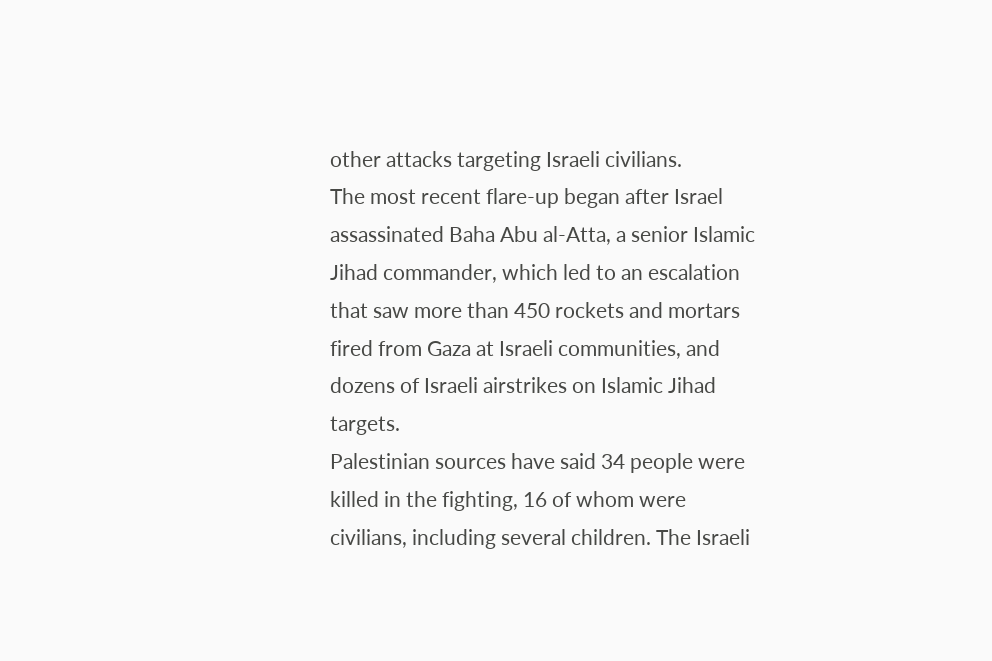other attacks targeting Israeli civilians.
The most recent flare-up began after Israel assassinated Baha Abu al-Atta, a senior Islamic Jihad commander, which led to an escalation that saw more than 450 rockets and mortars fired from Gaza at Israeli communities, and dozens of Israeli airstrikes on Islamic Jihad targets.
Palestinian sources have said 34 people were killed in the fighting, 16 of whom were civilians, including several children. The Israeli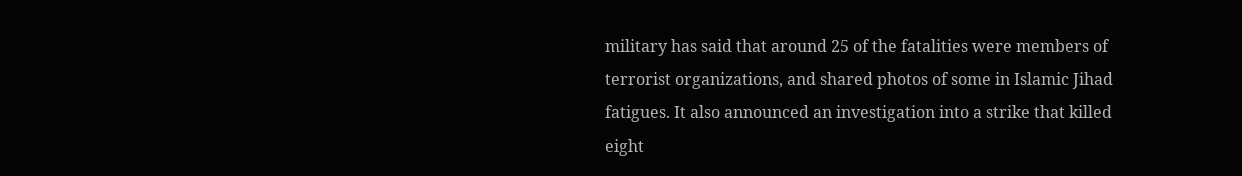military has said that around 25 of the fatalities were members of terrorist organizations, and shared photos of some in Islamic Jihad fatigues. It also announced an investigation into a strike that killed eight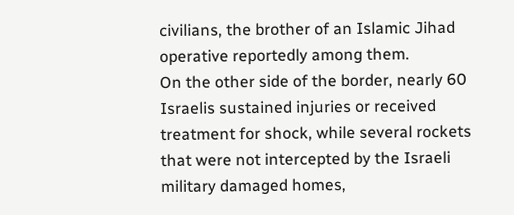civilians, the brother of an Islamic Jihad operative reportedly among them.
On the other side of the border, nearly 60 Israelis sustained injuries or received treatment for shock, while several rockets that were not intercepted by the Israeli military damaged homes,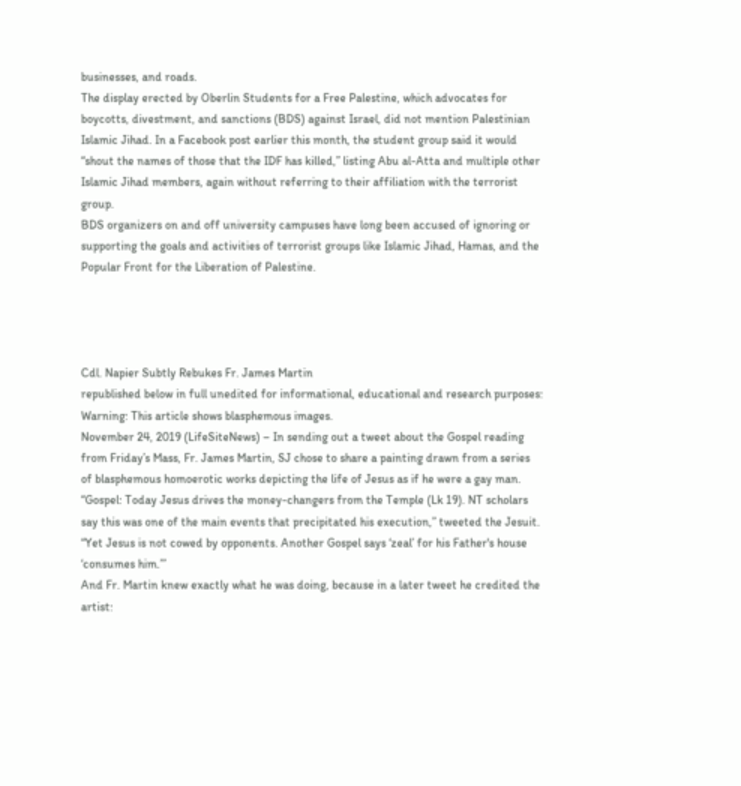businesses, and roads.
The display erected by Oberlin Students for a Free Palestine, which advocates for boycotts, divestment, and sanctions (BDS) against Israel, did not mention Palestinian Islamic Jihad. In a Facebook post earlier this month, the student group said it would “shout the names of those that the IDF has killed,” listing Abu al-Atta and multiple other Islamic Jihad members, again without referring to their affiliation with the terrorist group.
BDS organizers on and off university campuses have long been accused of ignoring or supporting the goals and activities of terrorist groups like Islamic Jihad, Hamas, and the Popular Front for the Liberation of Palestine.




Cdl. Napier Subtly Rebukes Fr. James Martin
republished below in full unedited for informational, educational and research purposes:
Warning: This article shows blasphemous images.
November 24, 2019 (LifeSiteNews) – In sending out a tweet about the Gospel reading from Friday’s Mass, Fr. James Martin, SJ chose to share a painting drawn from a series of blasphemous homoerotic works depicting the life of Jesus as if he were a gay man.
“Gospel: Today Jesus drives the money-changers from the Temple (Lk 19). NT scholars say this was one of the main events that precipitated his execution,” tweeted the Jesuit. “Yet Jesus is not cowed by opponents. Another Gospel says ‘zeal’ for his Father's house ‘consumes him.’”
And Fr. Martin knew exactly what he was doing, because in a later tweet he credited the artist: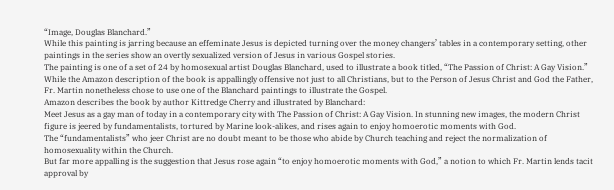“Image, Douglas Blanchard.”
While this painting is jarring because an effeminate Jesus is depicted turning over the money changers’ tables in a contemporary setting, other paintings in the series show an overtly sexualized version of Jesus in various Gospel stories.
The painting is one of a set of 24 by homosexual artist Douglas Blanchard, used to illustrate a book titled, “The Passion of Christ: A Gay Vision.”
While the Amazon description of the book is appallingly offensive not just to all Christians, but to the Person of Jesus Christ and God the Father, Fr. Martin nonetheless chose to use one of the Blanchard paintings to illustrate the Gospel.
Amazon describes the book by author Kittredge Cherry and illustrated by Blanchard:
Meet Jesus as a gay man of today in a contemporary city with The Passion of Christ: A Gay Vision. In stunning new images, the modern Christ figure is jeered by fundamentalists, tortured by Marine look-alikes, and rises again to enjoy homoerotic moments with God.
The “fundamentalists” who jeer Christ are no doubt meant to be those who abide by Church teaching and reject the normalization of homosexuality within the Church.
But far more appalling is the suggestion that Jesus rose again “to enjoy homoerotic moments with God,” a notion to which Fr. Martin lends tacit approval by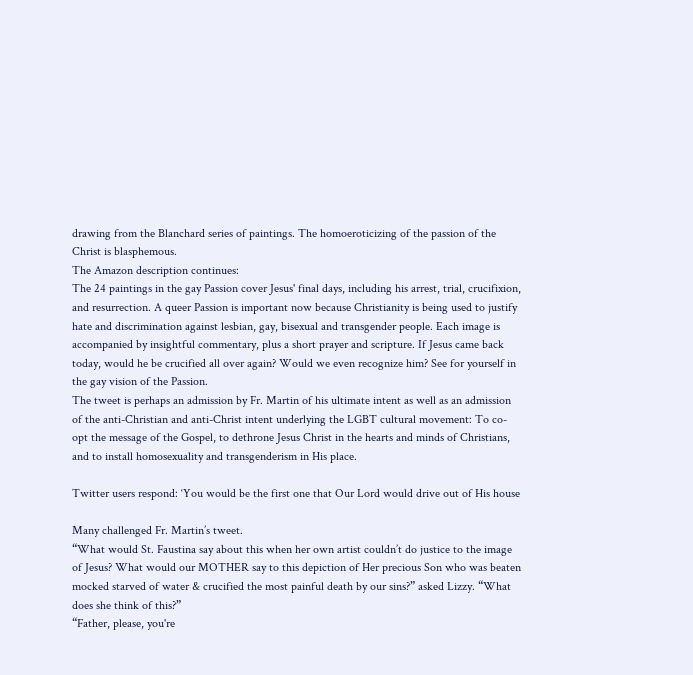drawing from the Blanchard series of paintings. The homoeroticizing of the passion of the Christ is blasphemous.
The Amazon description continues:
The 24 paintings in the gay Passion cover Jesus' final days, including his arrest, trial, crucifixion, and resurrection. A queer Passion is important now because Christianity is being used to justify hate and discrimination against lesbian, gay, bisexual and transgender people. Each image is accompanied by insightful commentary, plus a short prayer and scripture. If Jesus came back today, would he be crucified all over again? Would we even recognize him? See for yourself in the gay vision of the Passion.
The tweet is perhaps an admission by Fr. Martin of his ultimate intent as well as an admission of the anti-Christian and anti-Christ intent underlying the LGBT cultural movement: To co-opt the message of the Gospel, to dethrone Jesus Christ in the hearts and minds of Christians, and to install homosexuality and transgenderism in His place.

Twitter users respond: ‘You would be the first one that Our Lord would drive out of His house

Many challenged Fr. Martin’s tweet.
“What would St. Faustina say about this when her own artist couldn’t do justice to the image of Jesus? What would our MOTHER say to this depiction of Her precious Son who was beaten mocked starved of water & crucified the most painful death by our sins?” asked Lizzy. “What does she think of this?”
“Father, please, you're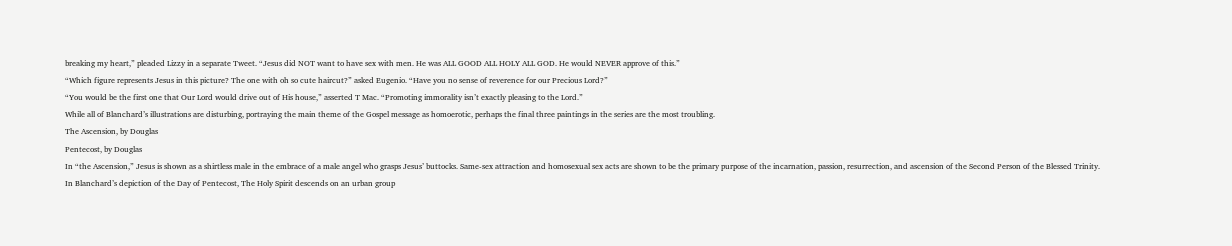breaking my heart,” pleaded Lizzy in a separate Tweet. “Jesus did NOT want to have sex with men. He was ALL GOOD ALL HOLY ALL GOD. He would NEVER approve of this.”
“Which figure represents Jesus in this picture? The one with oh so cute haircut?” asked Eugenio. “Have you no sense of reverence for our Precious Lord?”
“You would be the first one that Our Lord would drive out of His house,” asserted T Mac. “Promoting immorality isn’t exactly pleasing to the Lord.”
While all of Blanchard’s illustrations are disturbing, portraying the main theme of the Gospel message as homoerotic, perhaps the final three paintings in the series are the most troubling.
The Ascension, by Douglas
Pentecost, by Douglas
In “the Ascension,” Jesus is shown as a shirtless male in the embrace of a male angel who grasps Jesus’ buttocks. Same-sex attraction and homosexual sex acts are shown to be the primary purpose of the incarnation, passion, resurrection, and ascension of the Second Person of the Blessed Trinity.
In Blanchard’s depiction of the Day of Pentecost, The Holy Spirit descends on an urban group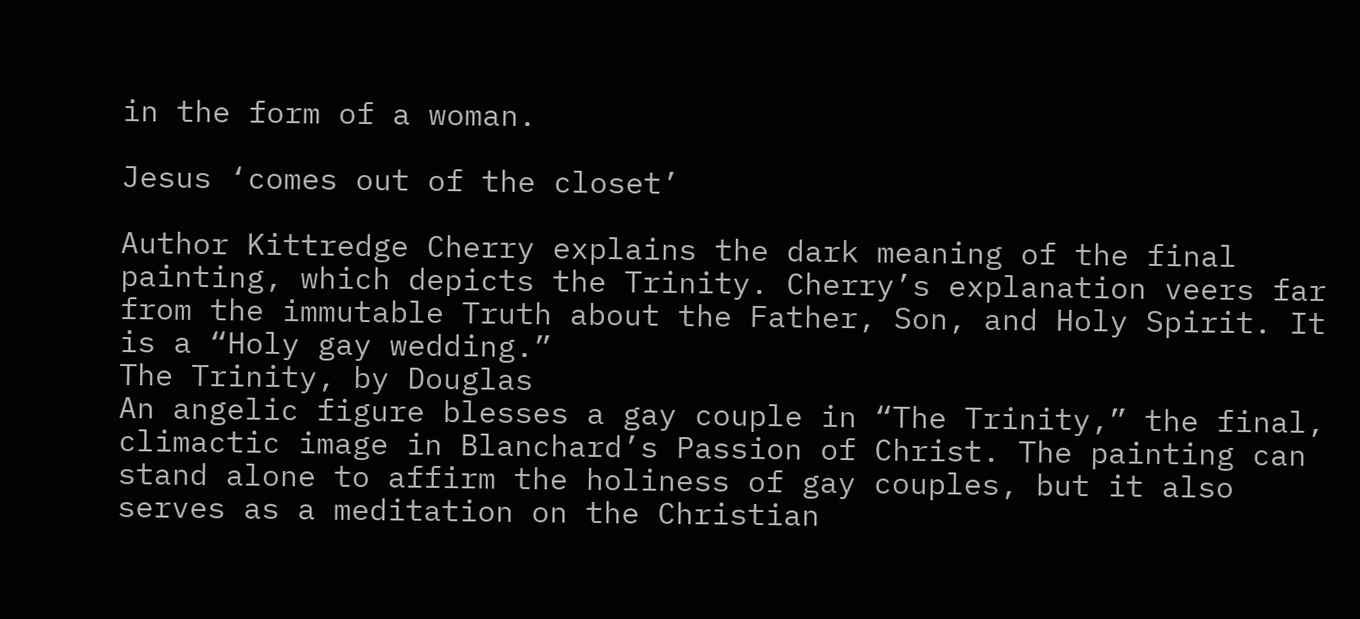in the form of a woman.

Jesus ‘comes out of the closet’

Author Kittredge Cherry explains the dark meaning of the final painting, which depicts the Trinity. Cherry’s explanation veers far from the immutable Truth about the Father, Son, and Holy Spirit. It is a “Holy gay wedding.”
The Trinity, by Douglas
An angelic figure blesses a gay couple in “The Trinity,” the final, climactic image in Blanchard’s Passion of Christ. The painting can stand alone to affirm the holiness of gay couples, but it also serves as a meditation on the Christian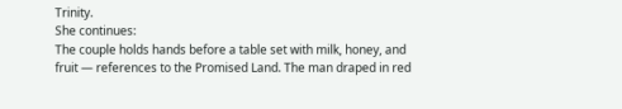Trinity.
She continues:
The couple holds hands before a table set with milk, honey, and fruit — references to the Promised Land. The man draped in red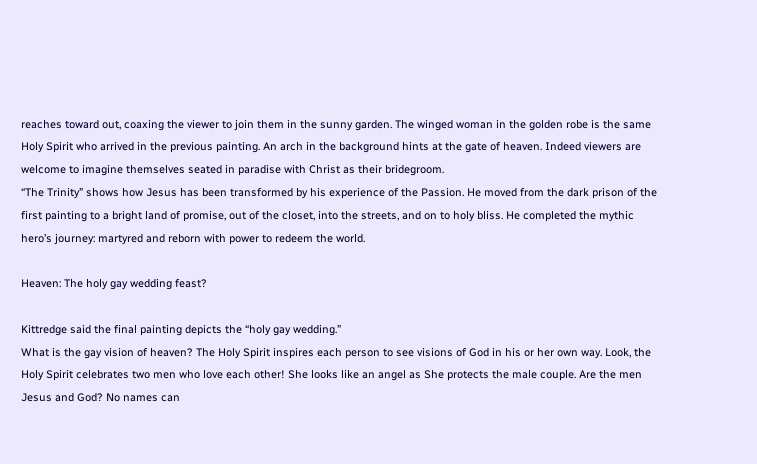reaches toward out, coaxing the viewer to join them in the sunny garden. The winged woman in the golden robe is the same Holy Spirit who arrived in the previous painting. An arch in the background hints at the gate of heaven. Indeed viewers are welcome to imagine themselves seated in paradise with Christ as their bridegroom.
“The Trinity” shows how Jesus has been transformed by his experience of the Passion. He moved from the dark prison of the first painting to a bright land of promise, out of the closet, into the streets, and on to holy bliss. He completed the mythic hero’s journey: martyred and reborn with power to redeem the world.

Heaven: The holy gay wedding feast?

Kittredge said the final painting depicts the “holy gay wedding.”
What is the gay vision of heaven? The Holy Spirit inspires each person to see visions of God in his or her own way. Look, the Holy Spirit celebrates two men who love each other! She looks like an angel as She protects the male couple. Are the men Jesus and God? No names can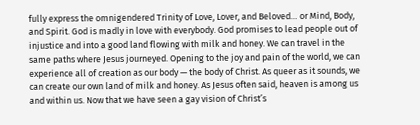fully express the omnigendered Trinity of Love, Lover, and Beloved… or Mind, Body, and Spirit. God is madly in love with everybody. God promises to lead people out of injustice and into a good land flowing with milk and honey. We can travel in the same paths where Jesus journeyed. Opening to the joy and pain of the world, we can experience all of creation as our body — the body of Christ. As queer as it sounds, we can create our own land of milk and honey. As Jesus often said, heaven is among us and within us. Now that we have seen a gay vision of Christ’s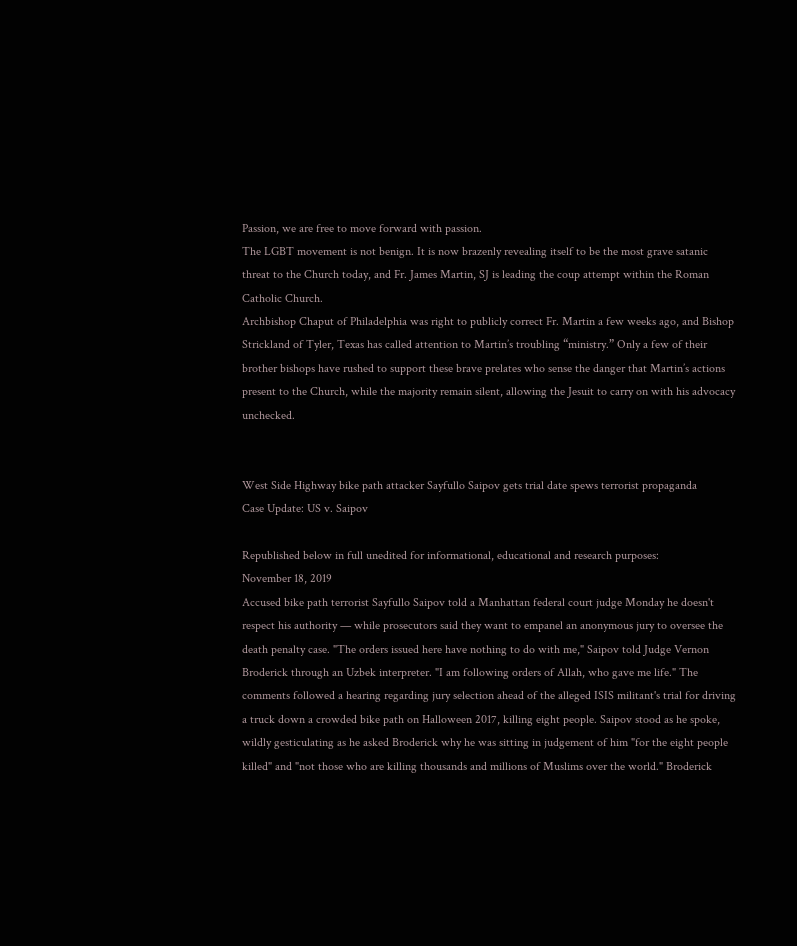Passion, we are free to move forward with passion.
The LGBT movement is not benign. It is now brazenly revealing itself to be the most grave satanic threat to the Church today, and Fr. James Martin, SJ is leading the coup attempt within the Roman Catholic Church.
Archbishop Chaput of Philadelphia was right to publicly correct Fr. Martin a few weeks ago, and Bishop Strickland of Tyler, Texas has called attention to Martin’s troubling “ministry.” Only a few of their brother bishops have rushed to support these brave prelates who sense the danger that Martin’s actions present to the Church, while the majority remain silent, allowing the Jesuit to carry on with his advocacy unchecked.


West Side Highway bike path attacker Sayfullo Saipov gets trial date spews terrorist propaganda
Case Update: US v. Saipov

Republished below in full unedited for informational, educational and research purposes:
November 18, 2019
Accused bike path terrorist Sayfullo Saipov told a Manhattan federal court judge Monday he doesn't respect his authority — while prosecutors said they want to empanel an anonymous jury to oversee the death penalty case. "The orders issued here have nothing to do with me," Saipov told Judge Vernon Broderick through an Uzbek interpreter. "I am following orders of Allah, who gave me life." The comments followed a hearing regarding jury selection ahead of the alleged ISIS militant's trial for driving a truck down a crowded bike path on Halloween 2017, killing eight people. Saipov stood as he spoke, wildly gesticulating as he asked Broderick why he was sitting in judgement of him "for the eight people killed" and "not those who are killing thousands and millions of Muslims over the world." Broderick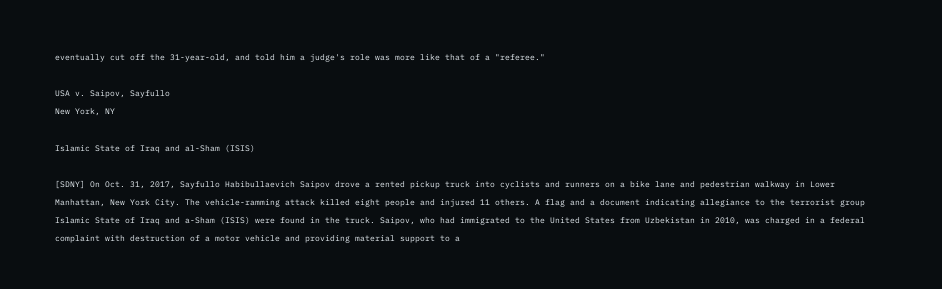eventually cut off the 31-year-old, and told him a judge's role was more like that of a "referee."

USA v. Saipov, Sayfullo
New York, NY

Islamic State of Iraq and al-Sham (ISIS)

[SDNY] On Oct. 31, 2017, Sayfullo Habibullaevich Saipov drove a rented pickup truck into cyclists and runners on a bike lane and pedestrian walkway in Lower Manhattan, New York City. The vehicle-ramming attack killed eight people and injured 11 others. A flag and a document indicating allegiance to the terrorist group Islamic State of Iraq and a-Sham (ISIS) were found in the truck. Saipov, who had immigrated to the United States from Uzbekistan in 2010, was charged in a federal complaint with destruction of a motor vehicle and providing material support to a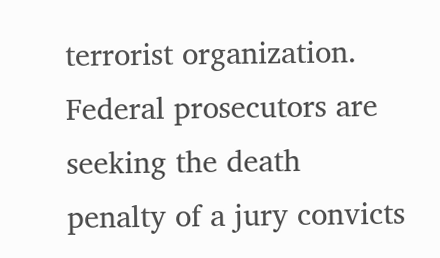terrorist organization. Federal prosecutors are seeking the death penalty of a jury convicts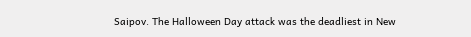Saipov. The Halloween Day attack was the deadliest in New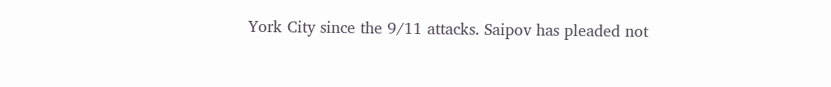York City since the 9/11 attacks. Saipov has pleaded not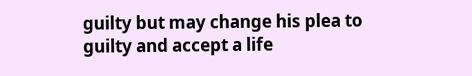guilty but may change his plea to guilty and accept a life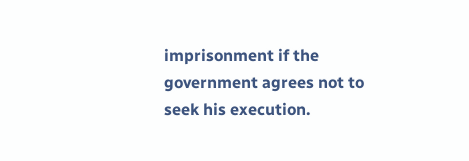imprisonment if the government agrees not to seek his execution.